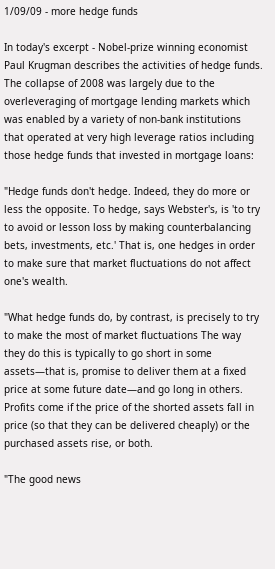1/09/09 - more hedge funds

In today's excerpt - Nobel-prize winning economist Paul Krugman describes the activities of hedge funds. The collapse of 2008 was largely due to the overleveraging of mortgage lending markets which was enabled by a variety of non-bank institutions that operated at very high leverage ratios including those hedge funds that invested in mortgage loans:

"Hedge funds don't hedge. Indeed, they do more or less the opposite. To hedge, says Webster's, is 'to try to avoid or lesson loss by making counterbalancing bets, investments, etc.' That is, one hedges in order to make sure that market fluctuations do not affect one's wealth.

"What hedge funds do, by contrast, is precisely to try to make the most of market fluctuations The way they do this is typically to go short in some assets—that is, promise to deliver them at a fixed price at some future date—and go long in others. Profits come if the price of the shorted assets fall in price (so that they can be delivered cheaply) or the purchased assets rise, or both.

"The good news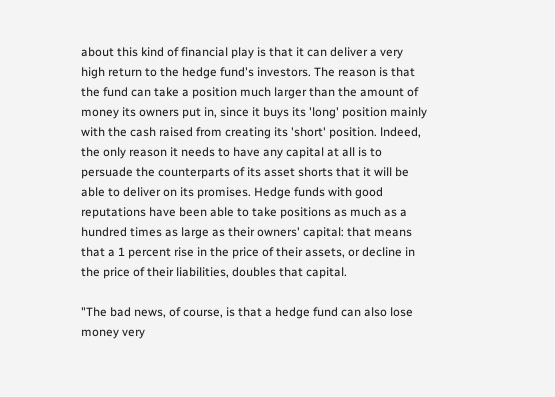about this kind of financial play is that it can deliver a very high return to the hedge fund's investors. The reason is that the fund can take a position much larger than the amount of money its owners put in, since it buys its 'long' position mainly with the cash raised from creating its 'short' position. lndeed, the only reason it needs to have any capital at all is to persuade the counterparts of its asset shorts that it will be able to deliver on its promises. Hedge funds with good reputations have been able to take positions as much as a hundred times as large as their owners' capital: that means that a 1 percent rise in the price of their assets, or decline in the price of their liabilities, doubles that capital.

"The bad news, of course, is that a hedge fund can also lose money very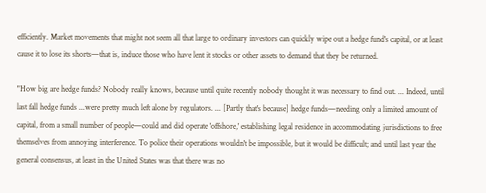efficiently. Market movements that might not seem all that large to ordinary investors can quickly wipe out a hedge fund's capital, or at least cause it to lose its shorts—that is, induce those who have lent it stocks or other assets to demand that they be returned.

"How big are hedge funds? Nobody really knows, because until quite recently nobody thought it was necessary to find out. ... Indeed, until last fall hedge funds ...were pretty much left alone by regulators. ... [Partly that's because] hedge funds—needing only a limited amount of capital, from a small number of people—could and did operate 'offshore,' establishing legal residence in accommodating jurisdictions to free themselves from annoying interference. To police their operations wouldn't be impossible, but it would be difficult; and until last year the general consensus, at least in the United States was that there was no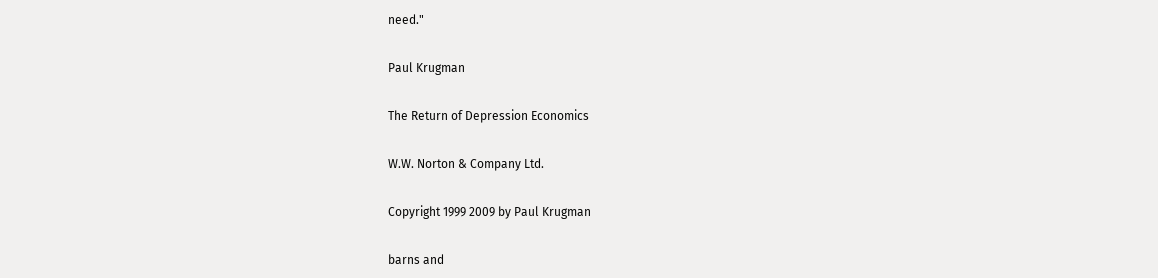need."


Paul Krugman


The Return of Depression Economics


W.W. Norton & Company Ltd.


Copyright 1999 2009 by Paul Krugman


barns and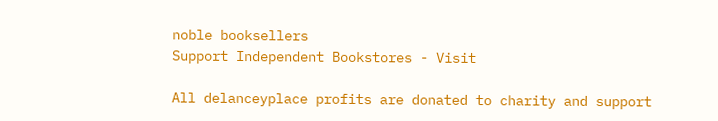noble booksellers
Support Independent Bookstores - Visit

All delanceyplace profits are donated to charity and support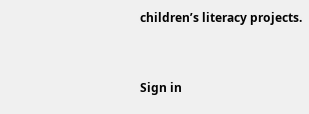children’s literacy projects.


Sign in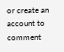or create an account to comment